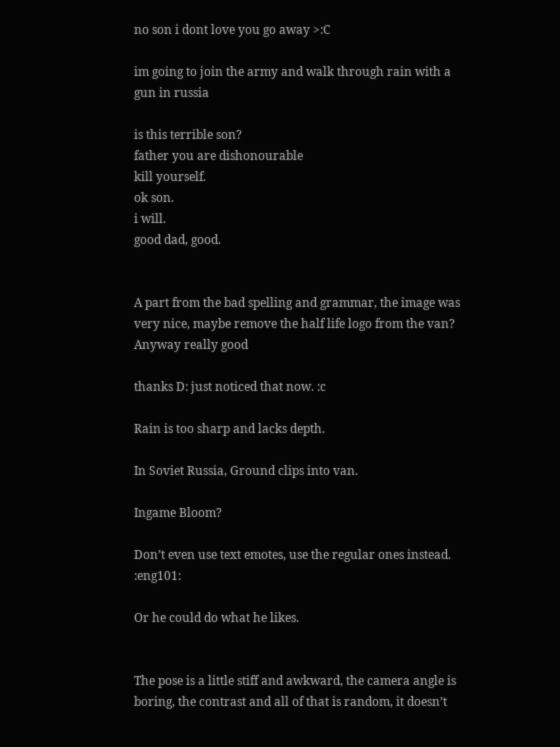no son i dont love you go away >:C

im going to join the army and walk through rain with a gun in russia

is this terrible son?
father you are dishonourable
kill yourself.
ok son.
i will.
good dad, good.


A part from the bad spelling and grammar, the image was very nice, maybe remove the half life logo from the van? Anyway really good

thanks D: just noticed that now. :c

Rain is too sharp and lacks depth.

In Soviet Russia, Ground clips into van.

Ingame Bloom?

Don’t even use text emotes, use the regular ones instead. :eng101:

Or he could do what he likes.


The pose is a little stiff and awkward, the camera angle is boring, the contrast and all of that is random, it doesn’t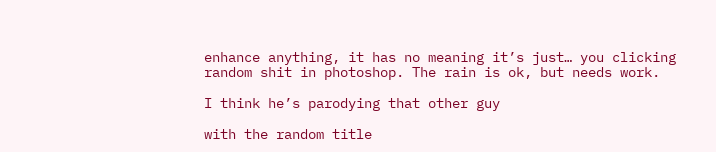enhance anything, it has no meaning it’s just… you clicking random shit in photoshop. The rain is ok, but needs work.

I think he’s parodying that other guy

with the random title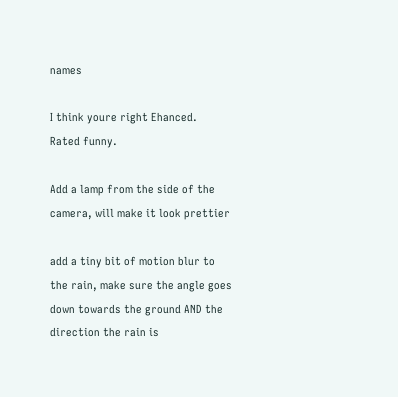names

I think youre right Ehanced.
Rated funny.

Add a lamp from the side of the camera, will make it look prettier

add a tiny bit of motion blur to the rain, make sure the angle goes down towards the ground AND the direction the rain is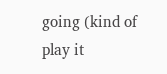going (kind of play it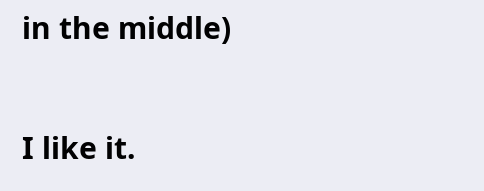in the middle)

I like it.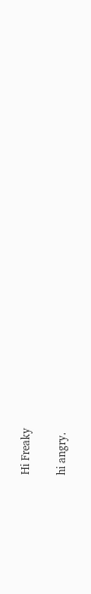Hi Freaky

hi angry.